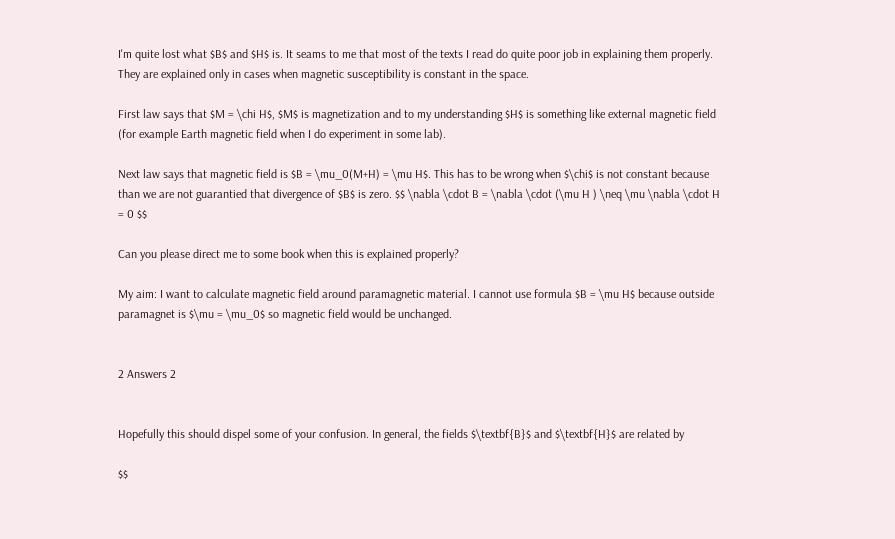I'm quite lost what $B$ and $H$ is. It seams to me that most of the texts I read do quite poor job in explaining them properly. They are explained only in cases when magnetic susceptibility is constant in the space.

First law says that $M = \chi H$, $M$ is magnetization and to my understanding $H$ is something like external magnetic field (for example Earth magnetic field when I do experiment in some lab).

Next law says that magnetic field is $B = \mu_0(M+H) = \mu H$. This has to be wrong when $\chi$ is not constant because than we are not guarantied that divergence of $B$ is zero. $$ \nabla \cdot B = \nabla \cdot (\mu H ) \neq \mu \nabla \cdot H = 0 $$

Can you please direct me to some book when this is explained properly?

My aim: I want to calculate magnetic field around paramagnetic material. I cannot use formula $B = \mu H$ because outside paramagnet is $\mu = \mu_0$ so magnetic field would be unchanged.


2 Answers 2


Hopefully this should dispel some of your confusion. In general, the fields $\textbf{B}$ and $\textbf{H}$ are related by

$$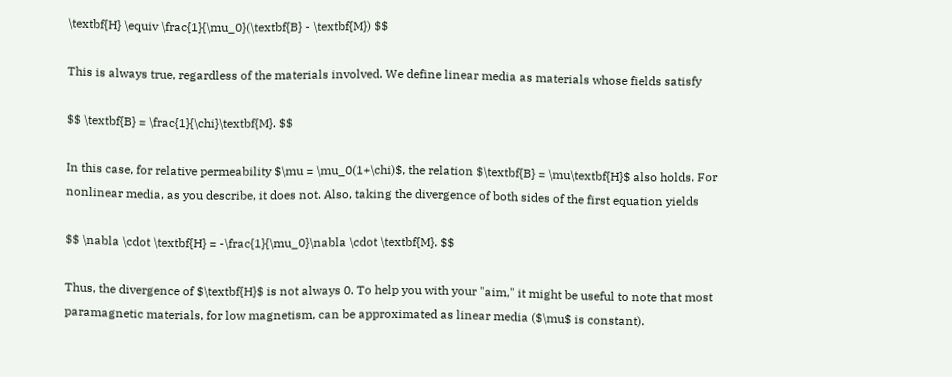\textbf{H} \equiv \frac{1}{\mu_0}(\textbf{B} - \textbf{M}) $$

This is always true, regardless of the materials involved. We define linear media as materials whose fields satisfy

$$ \textbf{B} = \frac{1}{\chi}\textbf{M}. $$

In this case, for relative permeability $\mu = \mu_0(1+\chi)$, the relation $\textbf{B} = \mu\textbf{H}$ also holds. For nonlinear media, as you describe, it does not. Also, taking the divergence of both sides of the first equation yields

$$ \nabla \cdot \textbf{H} = -\frac{1}{\mu_0}\nabla \cdot \textbf{M}. $$

Thus, the divergence of $\textbf{H}$ is not always 0. To help you with your "aim," it might be useful to note that most paramagnetic materials, for low magnetism, can be approximated as linear media ($\mu$ is constant).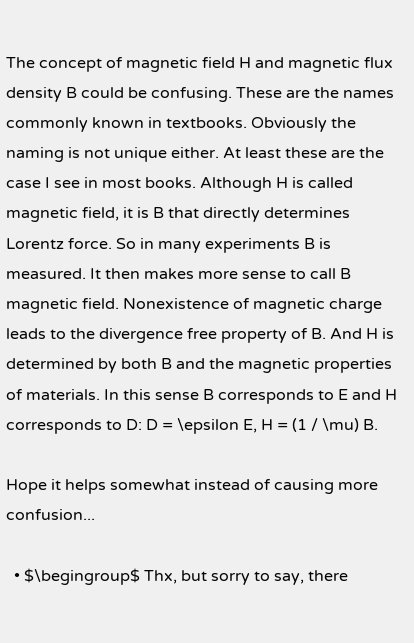The concept of magnetic field H and magnetic flux density B could be confusing. These are the names commonly known in textbooks. Obviously the naming is not unique either. At least these are the case I see in most books. Although H is called magnetic field, it is B that directly determines Lorentz force. So in many experiments B is measured. It then makes more sense to call B magnetic field. Nonexistence of magnetic charge leads to the divergence free property of B. And H is determined by both B and the magnetic properties of materials. In this sense B corresponds to E and H corresponds to D: D = \epsilon E, H = (1 / \mu) B.

Hope it helps somewhat instead of causing more confusion...

  • $\begingroup$ Thx, but sorry to say, there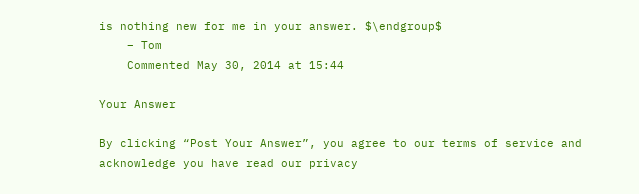is nothing new for me in your answer. $\endgroup$
    – Tom
    Commented May 30, 2014 at 15:44

Your Answer

By clicking “Post Your Answer”, you agree to our terms of service and acknowledge you have read our privacy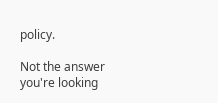policy.

Not the answer you're looking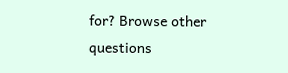for? Browse other questions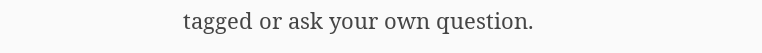tagged or ask your own question.